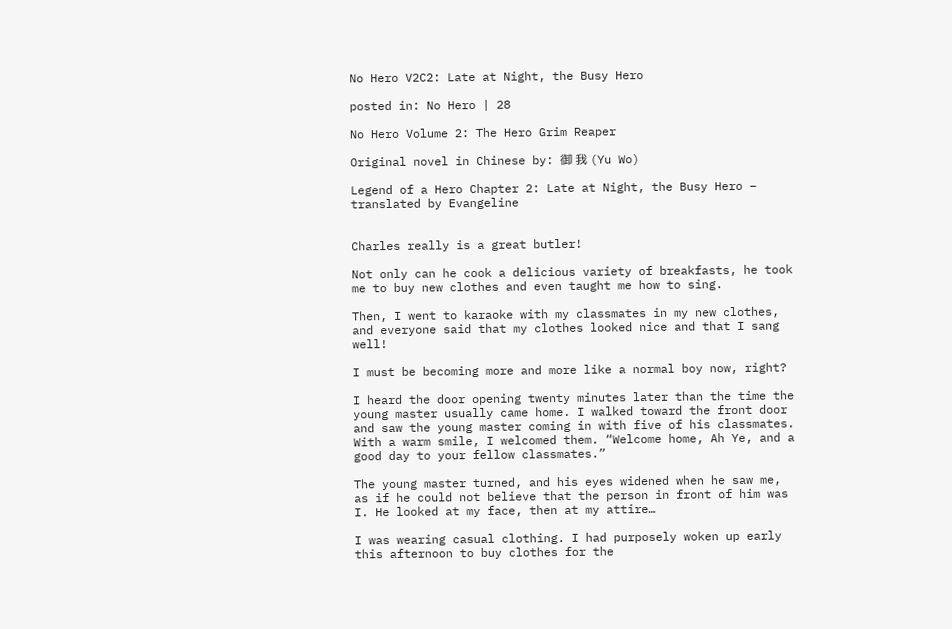No Hero V2C2: Late at Night, the Busy Hero

posted in: No Hero | 28

No Hero Volume 2: The Hero Grim Reaper

Original novel in Chinese by: 御 我 (Yu Wo)

Legend of a Hero Chapter 2: Late at Night, the Busy Hero – translated by Evangeline


Charles really is a great butler!

Not only can he cook a delicious variety of breakfasts, he took me to buy new clothes and even taught me how to sing.

Then, I went to karaoke with my classmates in my new clothes, and everyone said that my clothes looked nice and that I sang well!

I must be becoming more and more like a normal boy now, right?

I heard the door opening twenty minutes later than the time the young master usually came home. I walked toward the front door and saw the young master coming in with five of his classmates. With a warm smile, I welcomed them. “Welcome home, Ah Ye, and a good day to your fellow classmates.”

The young master turned, and his eyes widened when he saw me, as if he could not believe that the person in front of him was I. He looked at my face, then at my attire…

I was wearing casual clothing. I had purposely woken up early this afternoon to buy clothes for the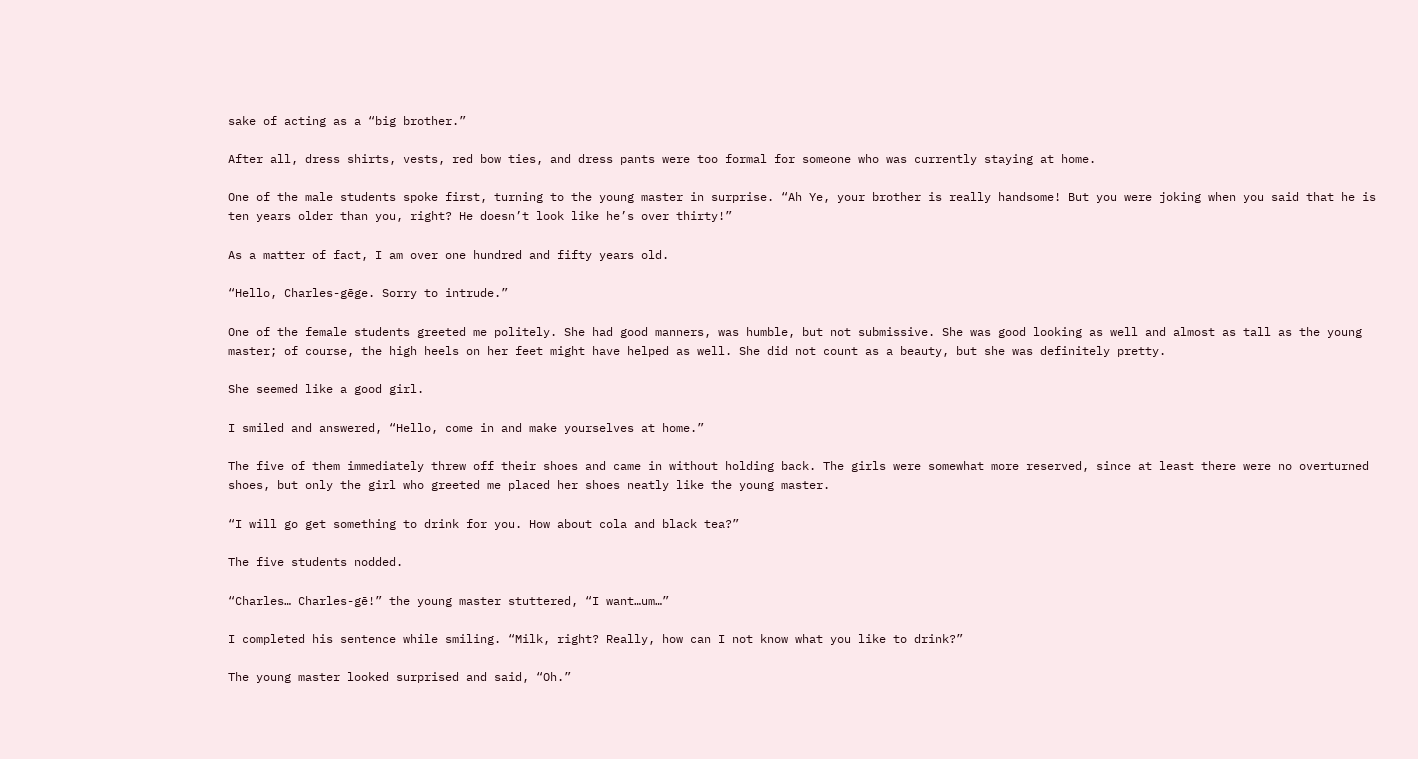sake of acting as a “big brother.”

After all, dress shirts, vests, red bow ties, and dress pants were too formal for someone who was currently staying at home.

One of the male students spoke first, turning to the young master in surprise. “Ah Ye, your brother is really handsome! But you were joking when you said that he is ten years older than you, right? He doesn’t look like he’s over thirty!”

As a matter of fact, I am over one hundred and fifty years old.

“Hello, Charles-gēge. Sorry to intrude.”

One of the female students greeted me politely. She had good manners, was humble, but not submissive. She was good looking as well and almost as tall as the young master; of course, the high heels on her feet might have helped as well. She did not count as a beauty, but she was definitely pretty.

She seemed like a good girl.

I smiled and answered, “Hello, come in and make yourselves at home.”

The five of them immediately threw off their shoes and came in without holding back. The girls were somewhat more reserved, since at least there were no overturned shoes, but only the girl who greeted me placed her shoes neatly like the young master.

“I will go get something to drink for you. How about cola and black tea?”

The five students nodded.

“Charles… Charles-gē!” the young master stuttered, “I want…um…”

I completed his sentence while smiling. “Milk, right? Really, how can I not know what you like to drink?”

The young master looked surprised and said, “Oh.”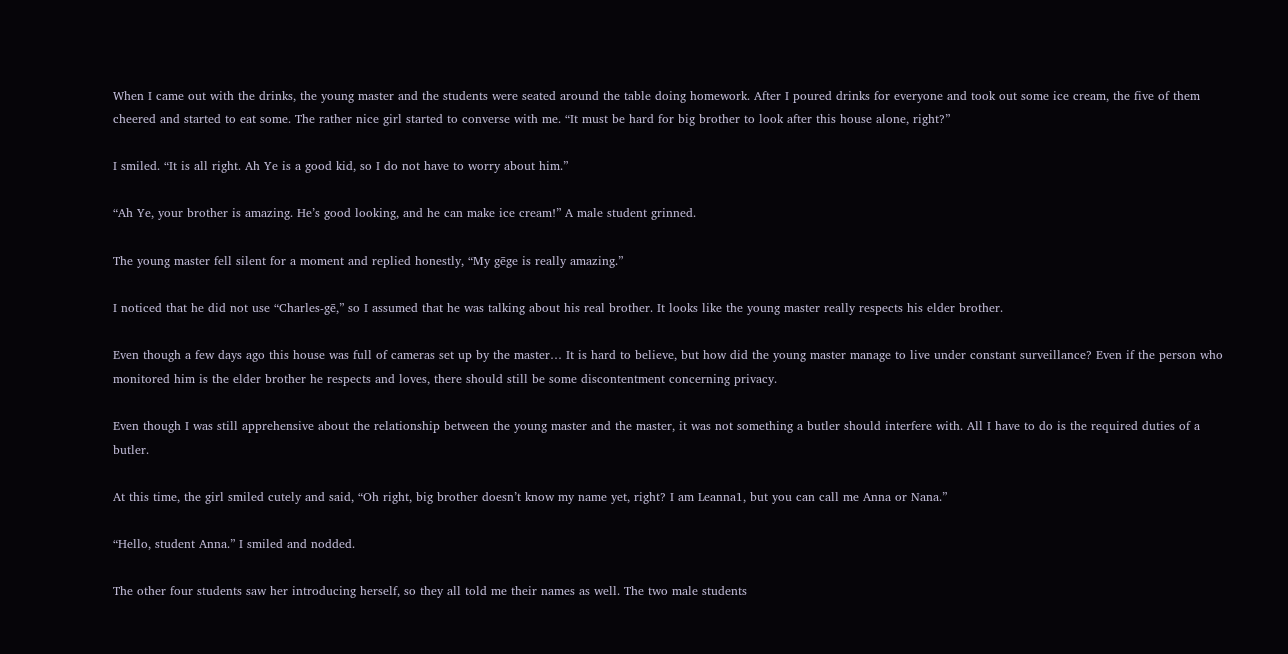When I came out with the drinks, the young master and the students were seated around the table doing homework. After I poured drinks for everyone and took out some ice cream, the five of them cheered and started to eat some. The rather nice girl started to converse with me. “It must be hard for big brother to look after this house alone, right?”

I smiled. “It is all right. Ah Ye is a good kid, so I do not have to worry about him.”

“Ah Ye, your brother is amazing. He’s good looking, and he can make ice cream!” A male student grinned.

The young master fell silent for a moment and replied honestly, “My gēge is really amazing.”

I noticed that he did not use “Charles-gē,” so I assumed that he was talking about his real brother. It looks like the young master really respects his elder brother.

Even though a few days ago this house was full of cameras set up by the master… It is hard to believe, but how did the young master manage to live under constant surveillance? Even if the person who monitored him is the elder brother he respects and loves, there should still be some discontentment concerning privacy.

Even though I was still apprehensive about the relationship between the young master and the master, it was not something a butler should interfere with. All I have to do is the required duties of a butler.

At this time, the girl smiled cutely and said, “Oh right, big brother doesn’t know my name yet, right? I am Leanna1, but you can call me Anna or Nana.”

“Hello, student Anna.” I smiled and nodded.

The other four students saw her introducing herself, so they all told me their names as well. The two male students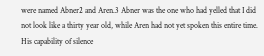were named Abner2 and Aren.3 Abner was the one who had yelled that I did not look like a thirty year old, while Aren had not yet spoken this entire time. His capability of silence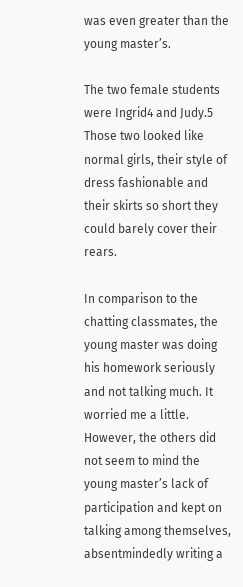was even greater than the young master’s.

The two female students were Ingrid4 and Judy.5 Those two looked like normal girls, their style of dress fashionable and their skirts so short they could barely cover their rears.

In comparison to the chatting classmates, the young master was doing his homework seriously and not talking much. It worried me a little. However, the others did not seem to mind the young master’s lack of participation and kept on talking among themselves, absentmindedly writing a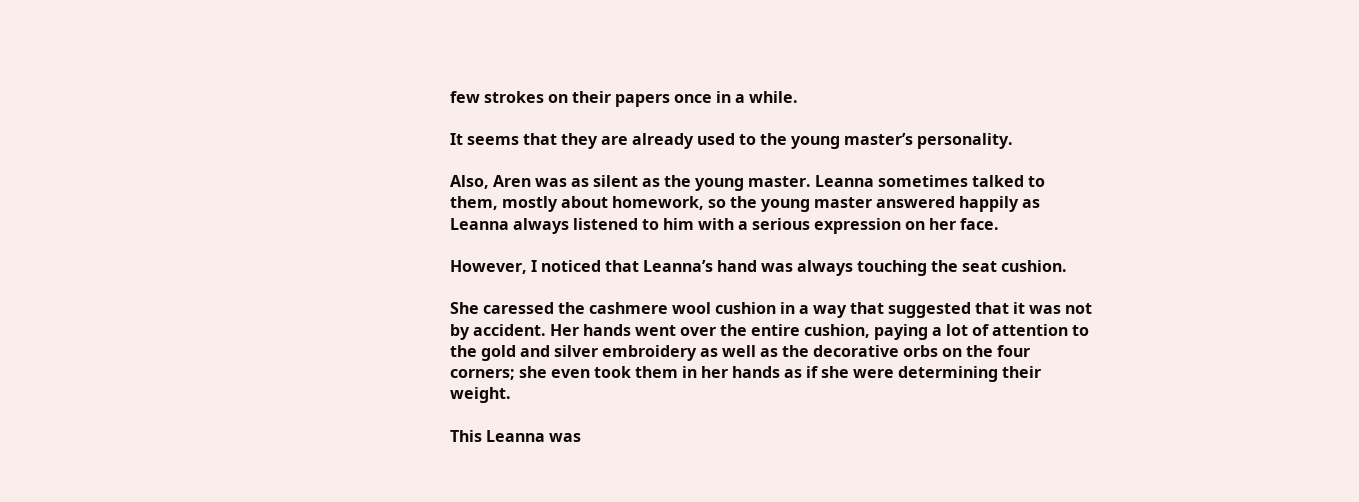few strokes on their papers once in a while.

It seems that they are already used to the young master’s personality.

Also, Aren was as silent as the young master. Leanna sometimes talked to them, mostly about homework, so the young master answered happily as Leanna always listened to him with a serious expression on her face.

However, I noticed that Leanna’s hand was always touching the seat cushion.

She caressed the cashmere wool cushion in a way that suggested that it was not by accident. Her hands went over the entire cushion, paying a lot of attention to the gold and silver embroidery as well as the decorative orbs on the four corners; she even took them in her hands as if she were determining their weight.

This Leanna was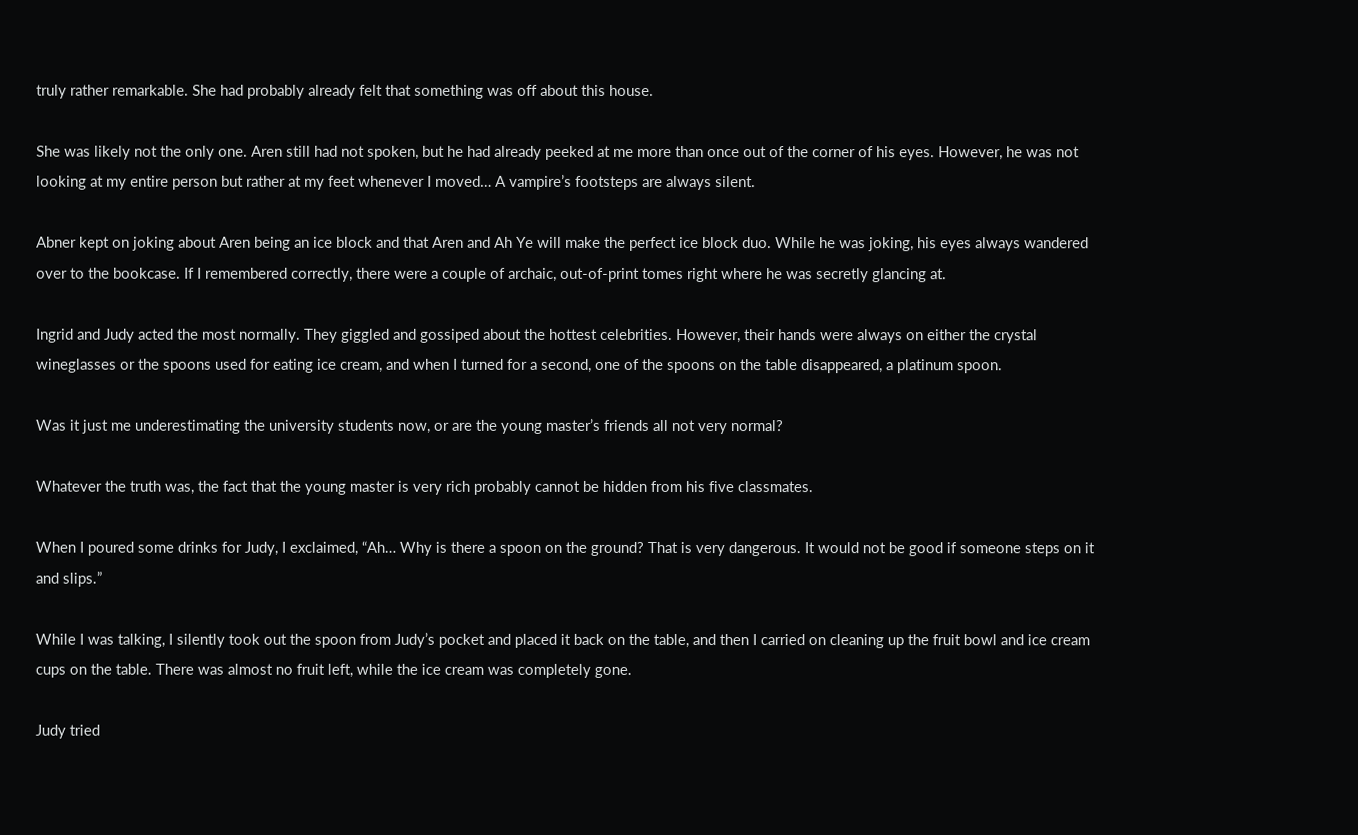truly rather remarkable. She had probably already felt that something was off about this house.

She was likely not the only one. Aren still had not spoken, but he had already peeked at me more than once out of the corner of his eyes. However, he was not looking at my entire person but rather at my feet whenever I moved… A vampire’s footsteps are always silent.

Abner kept on joking about Aren being an ice block and that Aren and Ah Ye will make the perfect ice block duo. While he was joking, his eyes always wandered over to the bookcase. If I remembered correctly, there were a couple of archaic, out-of-print tomes right where he was secretly glancing at.

Ingrid and Judy acted the most normally. They giggled and gossiped about the hottest celebrities. However, their hands were always on either the crystal wineglasses or the spoons used for eating ice cream, and when I turned for a second, one of the spoons on the table disappeared, a platinum spoon.

Was it just me underestimating the university students now, or are the young master’s friends all not very normal?

Whatever the truth was, the fact that the young master is very rich probably cannot be hidden from his five classmates.

When I poured some drinks for Judy, I exclaimed, “Ah… Why is there a spoon on the ground? That is very dangerous. It would not be good if someone steps on it and slips.”

While I was talking, I silently took out the spoon from Judy’s pocket and placed it back on the table, and then I carried on cleaning up the fruit bowl and ice cream cups on the table. There was almost no fruit left, while the ice cream was completely gone.

Judy tried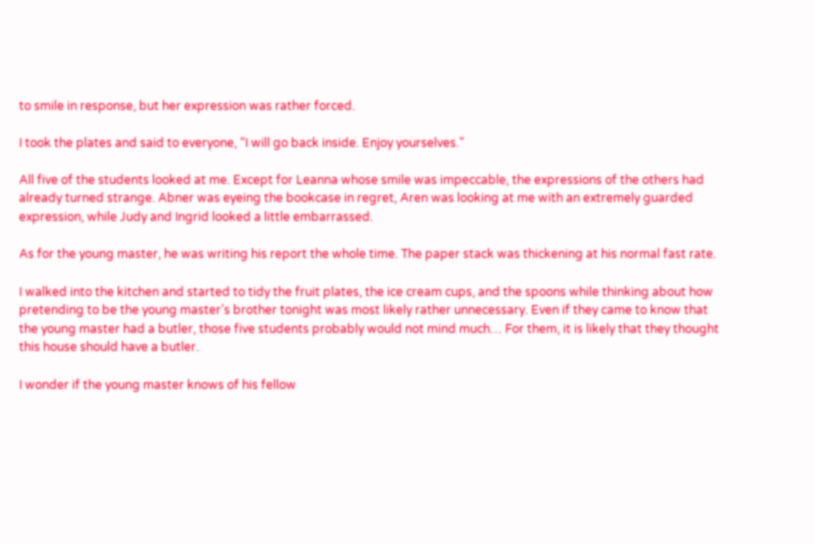to smile in response, but her expression was rather forced.

I took the plates and said to everyone, “I will go back inside. Enjoy yourselves.”

All five of the students looked at me. Except for Leanna whose smile was impeccable, the expressions of the others had already turned strange. Abner was eyeing the bookcase in regret, Aren was looking at me with an extremely guarded expression, while Judy and Ingrid looked a little embarrassed.

As for the young master, he was writing his report the whole time. The paper stack was thickening at his normal fast rate.

I walked into the kitchen and started to tidy the fruit plates, the ice cream cups, and the spoons while thinking about how pretending to be the young master’s brother tonight was most likely rather unnecessary. Even if they came to know that the young master had a butler, those five students probably would not mind much… For them, it is likely that they thought this house should have a butler.

I wonder if the young master knows of his fellow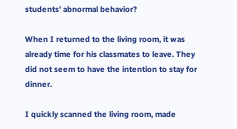students’ abnormal behavior?

When I returned to the living room, it was already time for his classmates to leave. They did not seem to have the intention to stay for dinner.

I quickly scanned the living room, made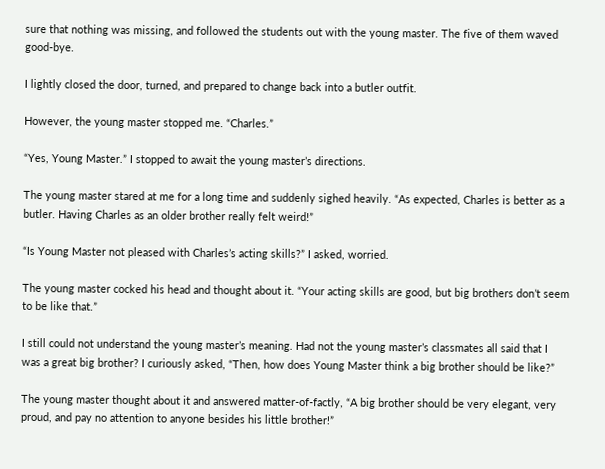sure that nothing was missing, and followed the students out with the young master. The five of them waved good-bye.

I lightly closed the door, turned, and prepared to change back into a butler outfit.

However, the young master stopped me. “Charles.”

“Yes, Young Master.” I stopped to await the young master’s directions.

The young master stared at me for a long time and suddenly sighed heavily. “As expected, Charles is better as a butler. Having Charles as an older brother really felt weird!”

“Is Young Master not pleased with Charles’s acting skills?” I asked, worried.

The young master cocked his head and thought about it. “Your acting skills are good, but big brothers don’t seem to be like that.”

I still could not understand the young master’s meaning. Had not the young master’s classmates all said that I was a great big brother? I curiously asked, “Then, how does Young Master think a big brother should be like?”

The young master thought about it and answered matter-of-factly, “A big brother should be very elegant, very proud, and pay no attention to anyone besides his little brother!”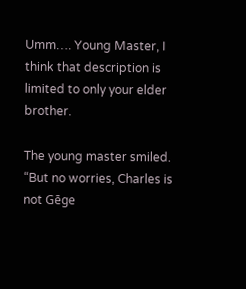Umm…. Young Master, I think that description is limited to only your elder brother.

The young master smiled. “But no worries, Charles is not Gēge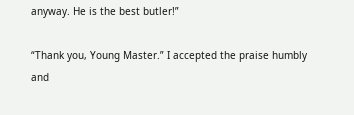anyway. He is the best butler!”

“Thank you, Young Master.” I accepted the praise humbly and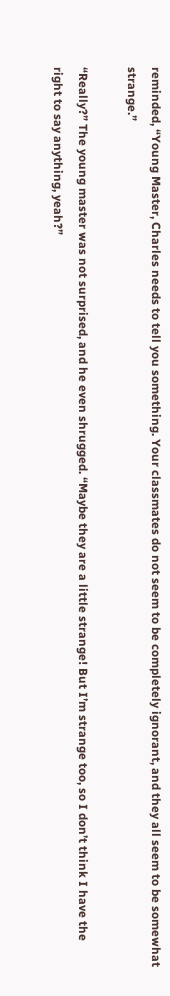reminded, “Young Master, Charles needs to tell you something. Your classmates do not seem to be completely ignorant, and they all seem to be somewhat strange.”

“Really?” The young master was not surprised, and he even shrugged. “Maybe they are a little strange! But I’m strange too, so I don’t think I have the right to say anything, yeah?”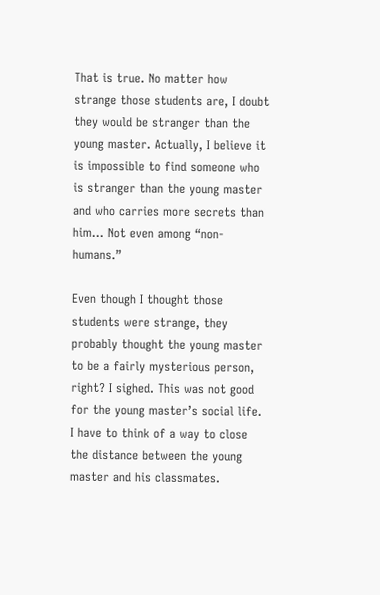That is true. No matter how strange those students are, I doubt they would be stranger than the young master. Actually, I believe it is impossible to find someone who is stranger than the young master and who carries more secrets than him… Not even among “non-humans.”

Even though I thought those students were strange, they probably thought the young master to be a fairly mysterious person, right? I sighed. This was not good for the young master’s social life. I have to think of a way to close the distance between the young master and his classmates.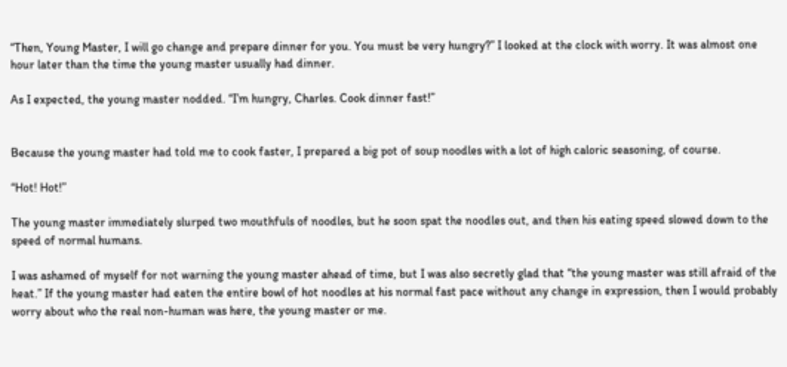“Then, Young Master, I will go change and prepare dinner for you. You must be very hungry?” I looked at the clock with worry. It was almost one hour later than the time the young master usually had dinner.

As I expected, the young master nodded. “I’m hungry, Charles. Cook dinner fast!”


Because the young master had told me to cook faster, I prepared a big pot of soup noodles with a lot of high caloric seasoning, of course.

“Hot! Hot!”

The young master immediately slurped two mouthfuls of noodles, but he soon spat the noodles out, and then his eating speed slowed down to the speed of normal humans.

I was ashamed of myself for not warning the young master ahead of time, but I was also secretly glad that “the young master was still afraid of the heat.” If the young master had eaten the entire bowl of hot noodles at his normal fast pace without any change in expression, then I would probably worry about who the real non-human was here, the young master or me.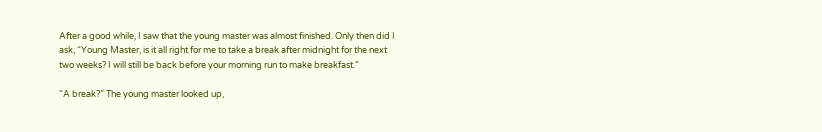After a good while, I saw that the young master was almost finished. Only then did I ask, “Young Master, is it all right for me to take a break after midnight for the next two weeks? I will still be back before your morning run to make breakfast.”

“A break?” The young master looked up,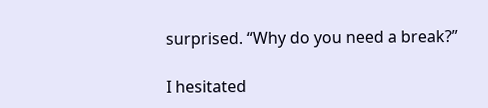surprised. “Why do you need a break?”

I hesitated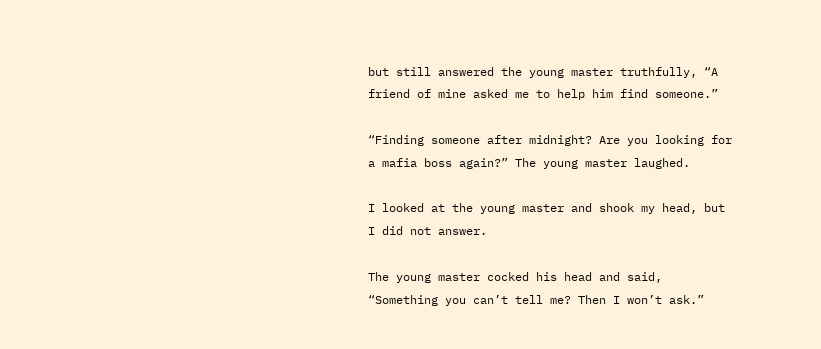but still answered the young master truthfully, “A friend of mine asked me to help him find someone.”

“Finding someone after midnight? Are you looking for a mafia boss again?” The young master laughed.

I looked at the young master and shook my head, but I did not answer.

The young master cocked his head and said, “Something you can’t tell me? Then I won’t ask.”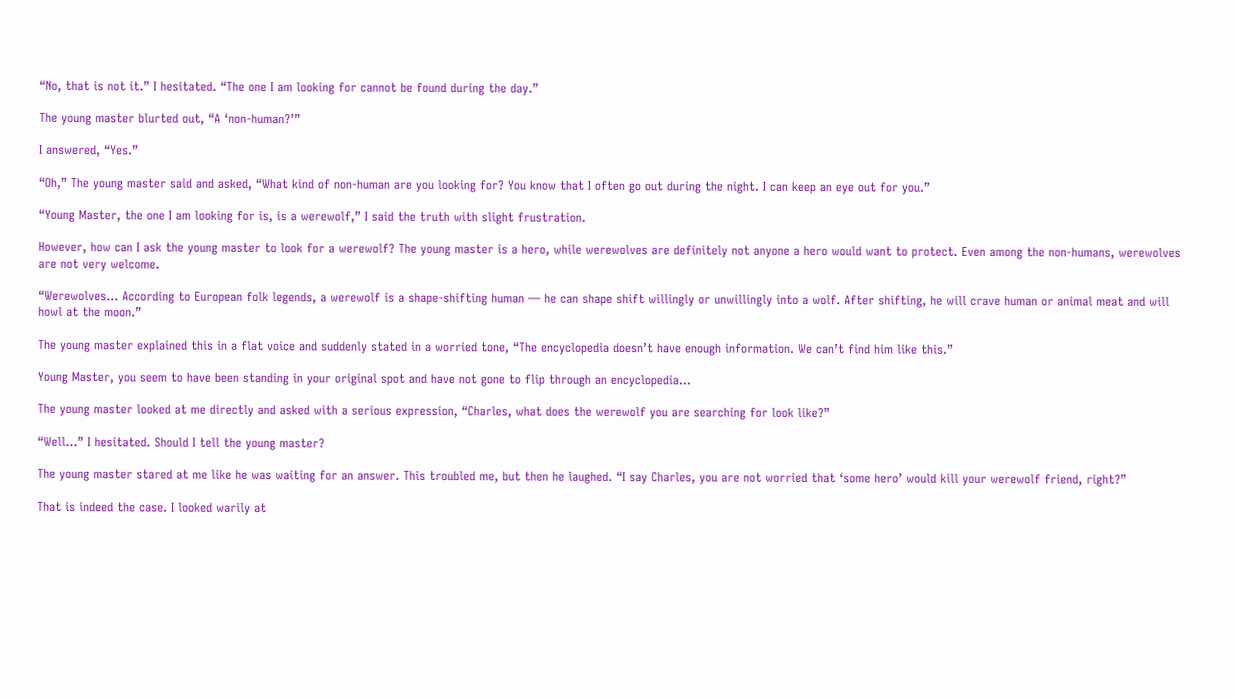“No, that is not it.” I hesitated. “The one I am looking for cannot be found during the day.”

The young master blurted out, “A ‘non-human?’”

I answered, “Yes.”

“Oh,” The young master said and asked, “What kind of non-human are you looking for? You know that I often go out during the night. I can keep an eye out for you.”

“Young Master, the one I am looking for is, is a werewolf,” I said the truth with slight frustration.

However, how can I ask the young master to look for a werewolf? The young master is a hero, while werewolves are definitely not anyone a hero would want to protect. Even among the non-humans, werewolves are not very welcome.

“Werewolves… According to European folk legends, a werewolf is a shape-shifting human — he can shape shift willingly or unwillingly into a wolf. After shifting, he will crave human or animal meat and will howl at the moon.”

The young master explained this in a flat voice and suddenly stated in a worried tone, “The encyclopedia doesn’t have enough information. We can’t find him like this.”

Young Master, you seem to have been standing in your original spot and have not gone to flip through an encyclopedia…

The young master looked at me directly and asked with a serious expression, “Charles, what does the werewolf you are searching for look like?”

“Well…” I hesitated. Should I tell the young master?

The young master stared at me like he was waiting for an answer. This troubled me, but then he laughed. “I say Charles, you are not worried that ‘some hero’ would kill your werewolf friend, right?”

That is indeed the case. I looked warily at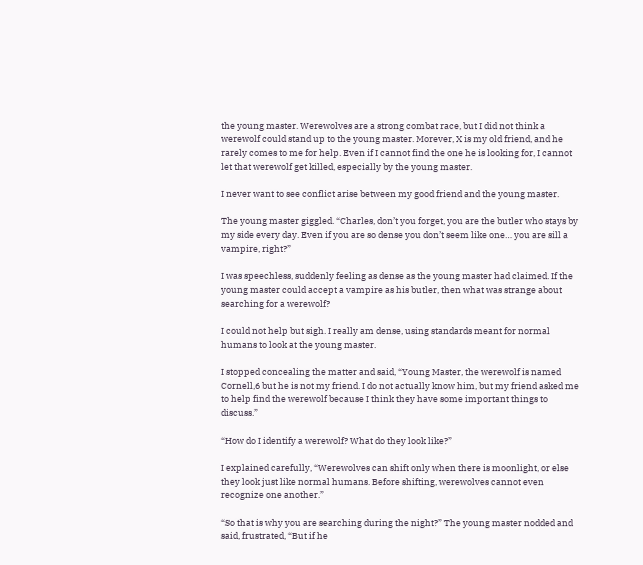the young master. Werewolves are a strong combat race, but I did not think a werewolf could stand up to the young master. Morever, X is my old friend, and he rarely comes to me for help. Even if I cannot find the one he is looking for, I cannot let that werewolf get killed, especially by the young master.

I never want to see conflict arise between my good friend and the young master.

The young master giggled. “Charles, don’t you forget, you are the butler who stays by my side every day. Even if you are so dense you don’t seem like one… you are sill a vampire, right?”

I was speechless, suddenly feeling as dense as the young master had claimed. If the young master could accept a vampire as his butler, then what was strange about searching for a werewolf?

I could not help but sigh. I really am dense, using standards meant for normal humans to look at the young master.

I stopped concealing the matter and said, “Young Master, the werewolf is named Cornell,6 but he is not my friend. I do not actually know him, but my friend asked me to help find the werewolf because I think they have some important things to discuss.”

“How do I identify a werewolf? What do they look like?”

I explained carefully, “Werewolves can shift only when there is moonlight, or else they look just like normal humans. Before shifting, werewolves cannot even recognize one another.”

“So that is why you are searching during the night?” The young master nodded and said, frustrated, “But if he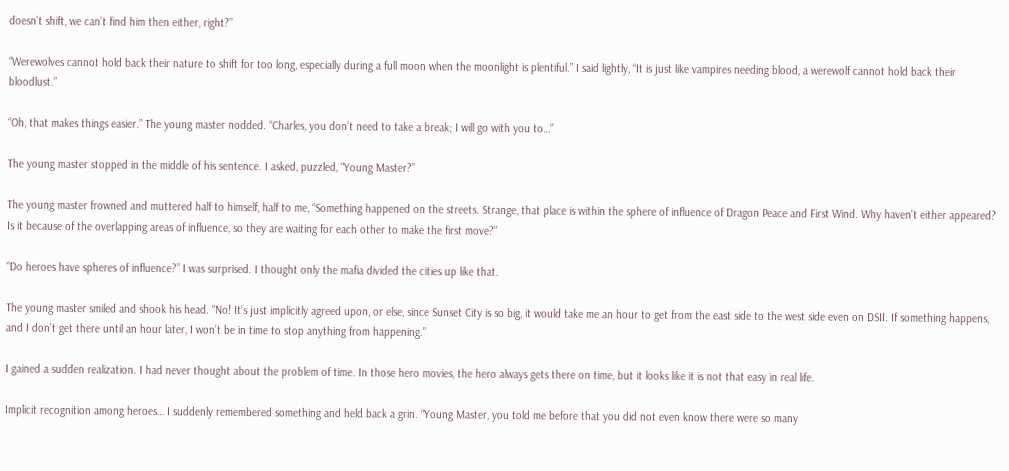doesn’t shift, we can’t find him then either, right?”

“Werewolves cannot hold back their nature to shift for too long, especially during a full moon when the moonlight is plentiful.” I said lightly, “It is just like vampires needing blood, a werewolf cannot hold back their bloodlust.”

“Oh, that makes things easier.” The young master nodded. “Charles, you don’t need to take a break; I will go with you to…”

The young master stopped in the middle of his sentence. I asked, puzzled, “Young Master?”

The young master frowned and muttered half to himself, half to me, “Something happened on the streets. Strange, that place is within the sphere of influence of Dragon Peace and First Wind. Why haven’t either appeared? Is it because of the overlapping areas of influence, so they are waiting for each other to make the first move?”

“Do heroes have spheres of influence?” I was surprised. I thought only the mafia divided the cities up like that.

The young master smiled and shook his head. “No! It’s just implicitly agreed upon, or else, since Sunset City is so big, it would take me an hour to get from the east side to the west side even on DSII. If something happens, and I don’t get there until an hour later, I won’t be in time to stop anything from happening.”

I gained a sudden realization. I had never thought about the problem of time. In those hero movies, the hero always gets there on time, but it looks like it is not that easy in real life.

Implicit recognition among heroes… I suddenly remembered something and held back a grin. “Young Master, you told me before that you did not even know there were so many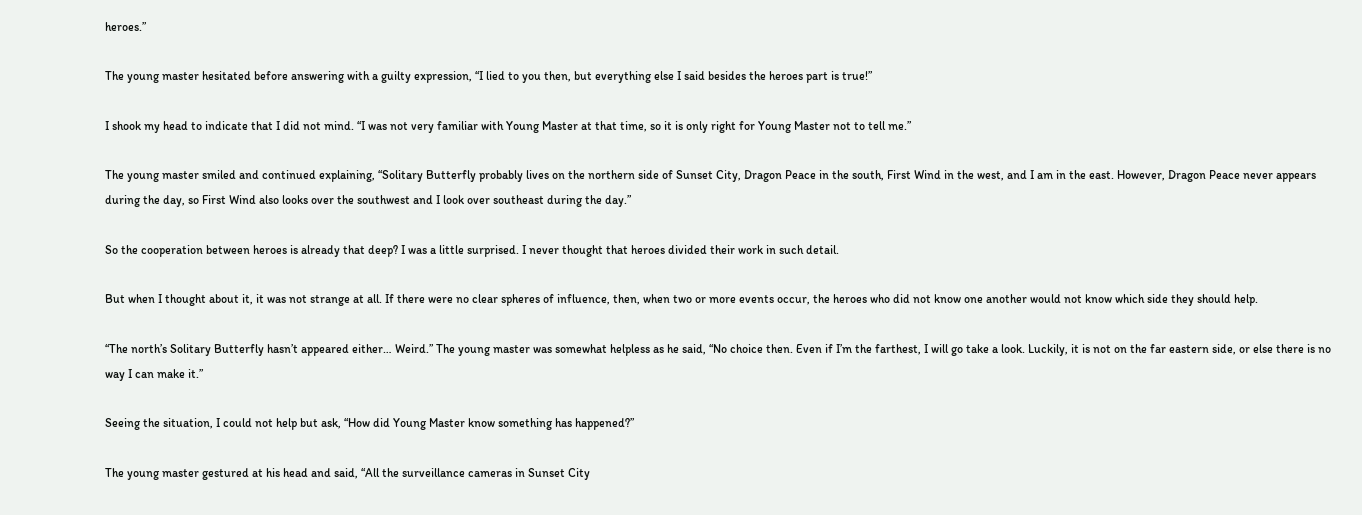heroes.”

The young master hesitated before answering with a guilty expression, “I lied to you then, but everything else I said besides the heroes part is true!”

I shook my head to indicate that I did not mind. “I was not very familiar with Young Master at that time, so it is only right for Young Master not to tell me.”

The young master smiled and continued explaining, “Solitary Butterfly probably lives on the northern side of Sunset City, Dragon Peace in the south, First Wind in the west, and I am in the east. However, Dragon Peace never appears during the day, so First Wind also looks over the southwest and I look over southeast during the day.”

So the cooperation between heroes is already that deep? I was a little surprised. I never thought that heroes divided their work in such detail.

But when I thought about it, it was not strange at all. If there were no clear spheres of influence, then, when two or more events occur, the heroes who did not know one another would not know which side they should help.

“The north’s Solitary Butterfly hasn’t appeared either… Weird.” The young master was somewhat helpless as he said, “No choice then. Even if I’m the farthest, I will go take a look. Luckily, it is not on the far eastern side, or else there is no way I can make it.”

Seeing the situation, I could not help but ask, “How did Young Master know something has happened?”

The young master gestured at his head and said, “All the surveillance cameras in Sunset City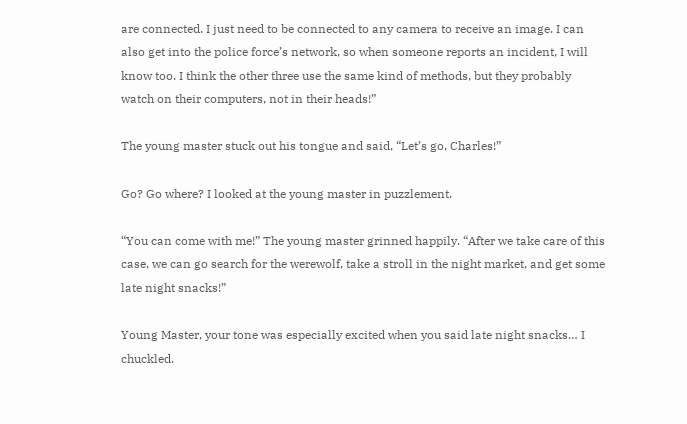are connected. I just need to be connected to any camera to receive an image. I can also get into the police force’s network, so when someone reports an incident, I will know too. I think the other three use the same kind of methods, but they probably watch on their computers, not in their heads!”

The young master stuck out his tongue and said, “Let’s go, Charles!”

Go? Go where? I looked at the young master in puzzlement.

“You can come with me!” The young master grinned happily. “After we take care of this case, we can go search for the werewolf, take a stroll in the night market, and get some late night snacks!”

Young Master, your tone was especially excited when you said late night snacks… I chuckled.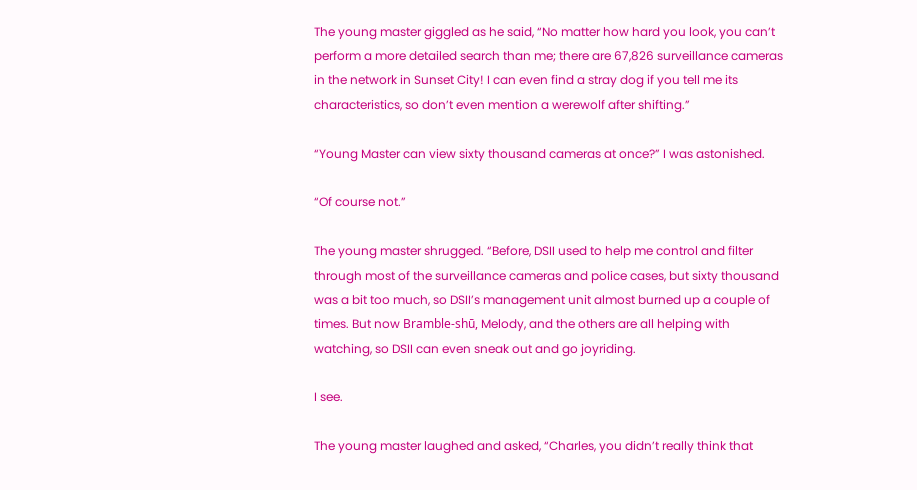The young master giggled as he said, “No matter how hard you look, you can’t perform a more detailed search than me; there are 67,826 surveillance cameras in the network in Sunset City! I can even find a stray dog if you tell me its characteristics, so don’t even mention a werewolf after shifting.”

“Young Master can view sixty thousand cameras at once?” I was astonished.

“Of course not.”

The young master shrugged. “Before, DSII used to help me control and filter through most of the surveillance cameras and police cases, but sixty thousand was a bit too much, so DSII’s management unit almost burned up a couple of times. But now Bramble-shū, Melody, and the others are all helping with watching, so DSII can even sneak out and go joyriding.

I see.

The young master laughed and asked, “Charles, you didn’t really think that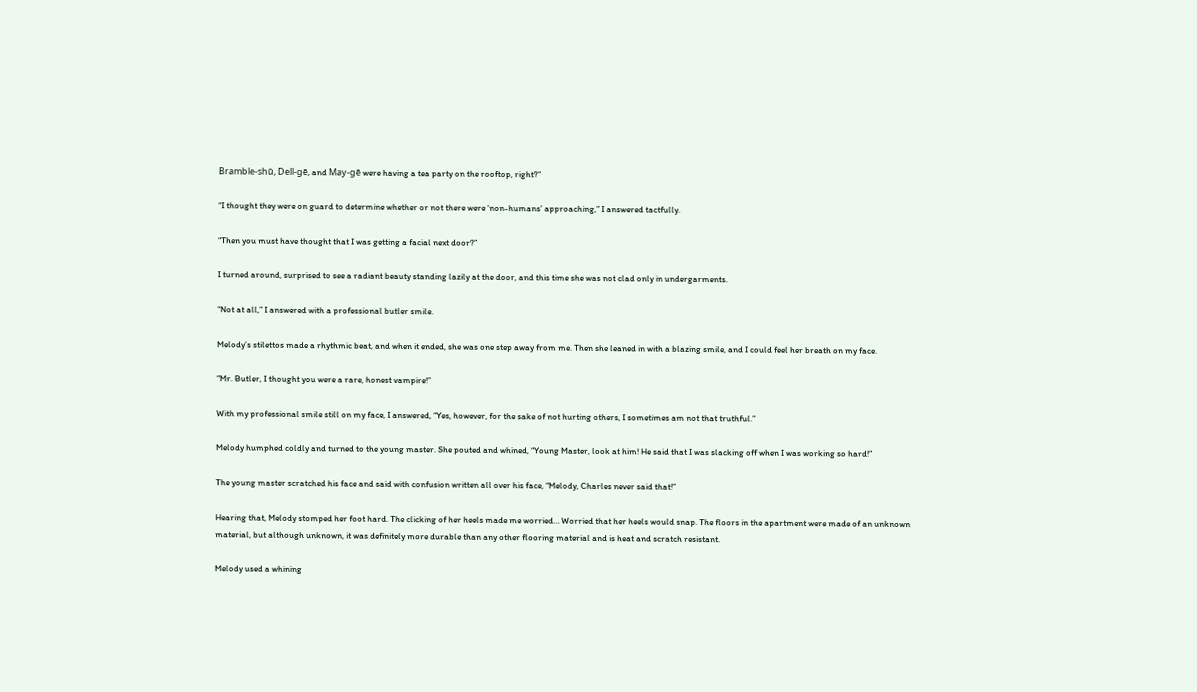Bramble-shū, Dell-gē, and May-gē were having a tea party on the rooftop, right?”

“I thought they were on guard to determine whether or not there were ‘non-humans’ approaching,” I answered tactfully.

“Then you must have thought that I was getting a facial next door?”

I turned around, surprised to see a radiant beauty standing lazily at the door, and this time she was not clad only in undergarments.

“Not at all,” I answered with a professional butler smile.

Melody’s stilettos made a rhythmic beat, and when it ended, she was one step away from me. Then she leaned in with a blazing smile, and I could feel her breath on my face.

“Mr. Butler, I thought you were a rare, honest vampire!”

With my professional smile still on my face, I answered, “Yes, however, for the sake of not hurting others, I sometimes am not that truthful.”

Melody humphed coldly and turned to the young master. She pouted and whined, “Young Master, look at him! He said that I was slacking off when I was working so hard!”

The young master scratched his face and said with confusion written all over his face, “Melody, Charles never said that!”

Hearing that, Melody stomped her foot hard. The clicking of her heels made me worried… Worried that her heels would snap. The floors in the apartment were made of an unknown material, but although unknown, it was definitely more durable than any other flooring material and is heat and scratch resistant.

Melody used a whining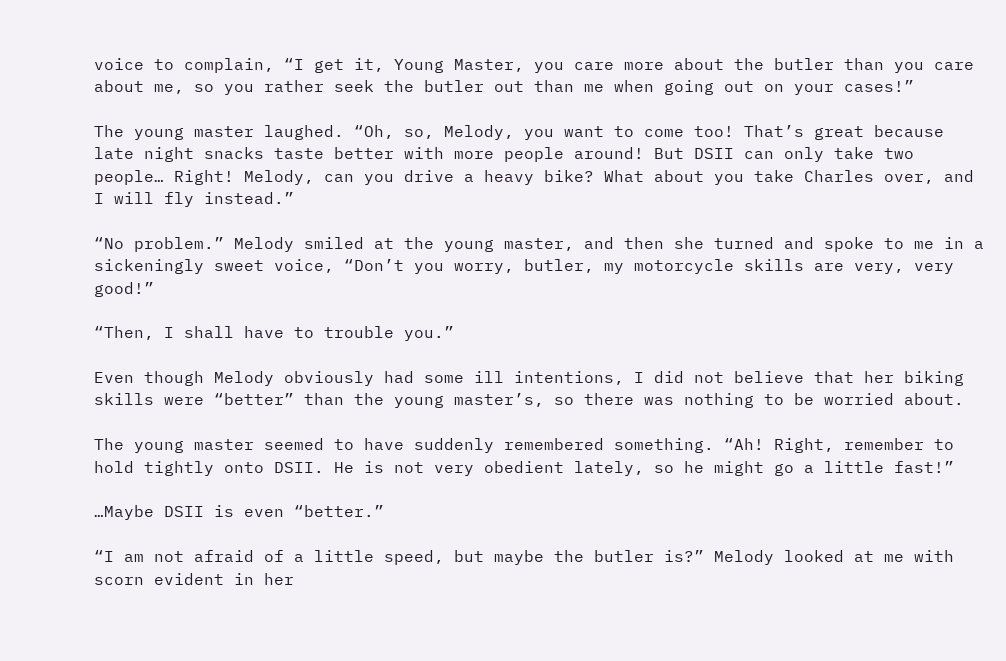voice to complain, “I get it, Young Master, you care more about the butler than you care about me, so you rather seek the butler out than me when going out on your cases!”

The young master laughed. “Oh, so, Melody, you want to come too! That’s great because late night snacks taste better with more people around! But DSII can only take two people… Right! Melody, can you drive a heavy bike? What about you take Charles over, and I will fly instead.”

“No problem.” Melody smiled at the young master, and then she turned and spoke to me in a sickeningly sweet voice, “Don’t you worry, butler, my motorcycle skills are very, very good!”

“Then, I shall have to trouble you.”

Even though Melody obviously had some ill intentions, I did not believe that her biking skills were “better” than the young master’s, so there was nothing to be worried about.

The young master seemed to have suddenly remembered something. “Ah! Right, remember to hold tightly onto DSII. He is not very obedient lately, so he might go a little fast!”

…Maybe DSII is even “better.”

“I am not afraid of a little speed, but maybe the butler is?” Melody looked at me with scorn evident in her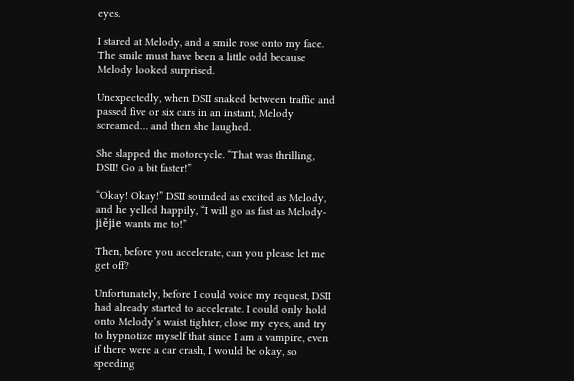eyes.

I stared at Melody, and a smile rose onto my face. The smile must have been a little odd because Melody looked surprised.

Unexpectedly, when DSII snaked between traffic and passed five or six cars in an instant, Melody screamed… and then she laughed.

She slapped the motorcycle. “That was thrilling, DSII! Go a bit faster!”

“Okay! Okay!” DSII sounded as excited as Melody, and he yelled happily, “I will go as fast as Melody-jiějie wants me to!”

Then, before you accelerate, can you please let me get off?

Unfortunately, before I could voice my request, DSII had already started to accelerate. I could only hold onto Melody’s waist tighter, close my eyes, and try to hypnotize myself that since I am a vampire, even if there were a car crash, I would be okay, so speeding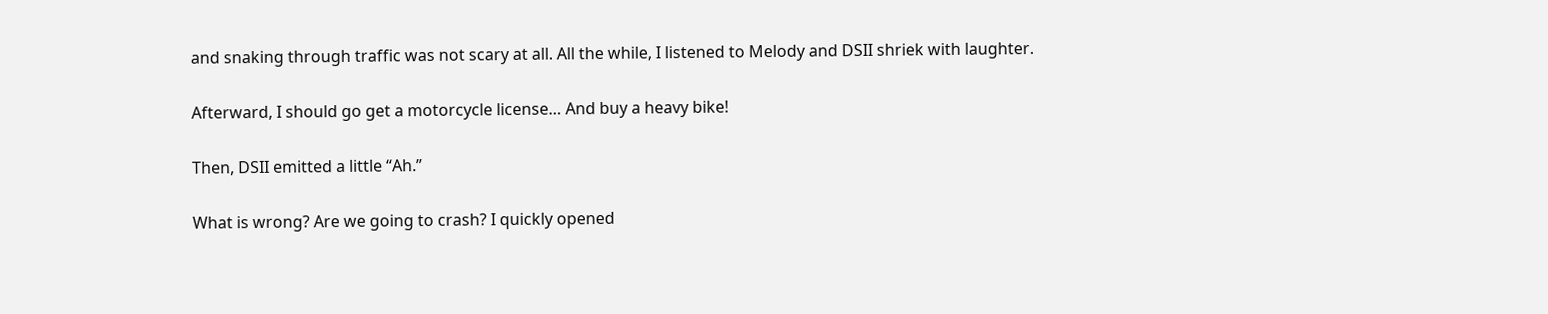and snaking through traffic was not scary at all. All the while, I listened to Melody and DSII shriek with laughter.

Afterward, I should go get a motorcycle license… And buy a heavy bike!

Then, DSII emitted a little “Ah.”

What is wrong? Are we going to crash? I quickly opened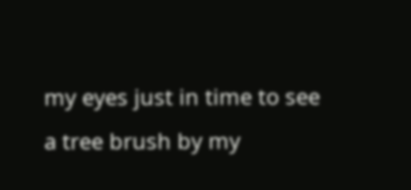my eyes just in time to see a tree brush by my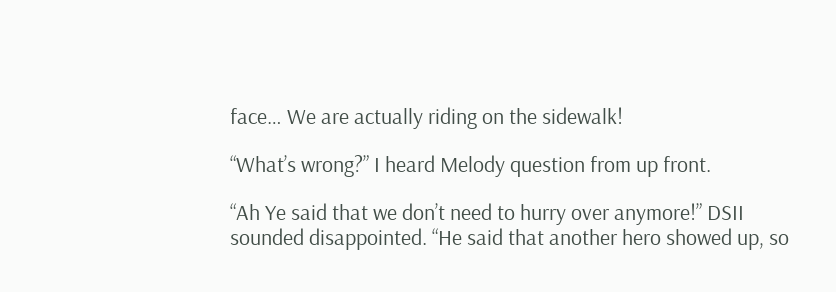face… We are actually riding on the sidewalk!

“What’s wrong?” I heard Melody question from up front.

“Ah Ye said that we don’t need to hurry over anymore!” DSII sounded disappointed. “He said that another hero showed up, so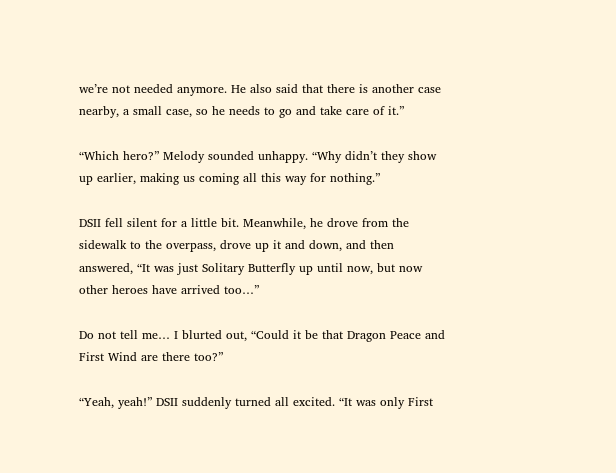we’re not needed anymore. He also said that there is another case nearby, a small case, so he needs to go and take care of it.”

“Which hero?” Melody sounded unhappy. “Why didn’t they show up earlier, making us coming all this way for nothing.”

DSII fell silent for a little bit. Meanwhile, he drove from the sidewalk to the overpass, drove up it and down, and then answered, “It was just Solitary Butterfly up until now, but now other heroes have arrived too…”

Do not tell me… I blurted out, “Could it be that Dragon Peace and First Wind are there too?”

“Yeah, yeah!” DSII suddenly turned all excited. “It was only First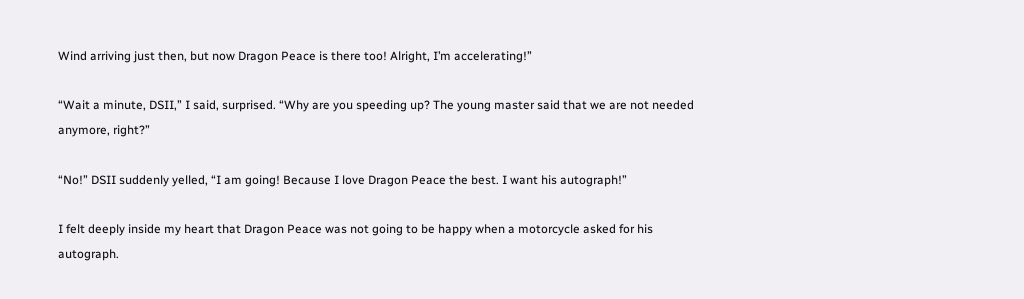Wind arriving just then, but now Dragon Peace is there too! Alright, I’m accelerating!”

“Wait a minute, DSII,” I said, surprised. “Why are you speeding up? The young master said that we are not needed anymore, right?”

“No!” DSII suddenly yelled, “I am going! Because I love Dragon Peace the best. I want his autograph!”

I felt deeply inside my heart that Dragon Peace was not going to be happy when a motorcycle asked for his autograph.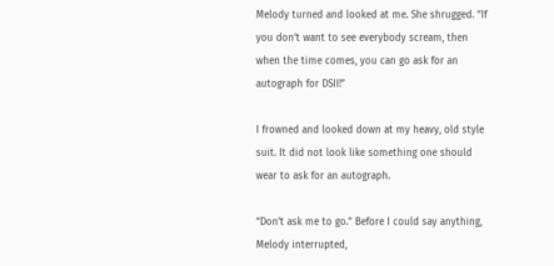Melody turned and looked at me. She shrugged. “If you don’t want to see everybody scream, then when the time comes, you can go ask for an autograph for DSII!”

I frowned and looked down at my heavy, old style suit. It did not look like something one should wear to ask for an autograph.

“Don’t ask me to go.” Before I could say anything, Melody interrupted,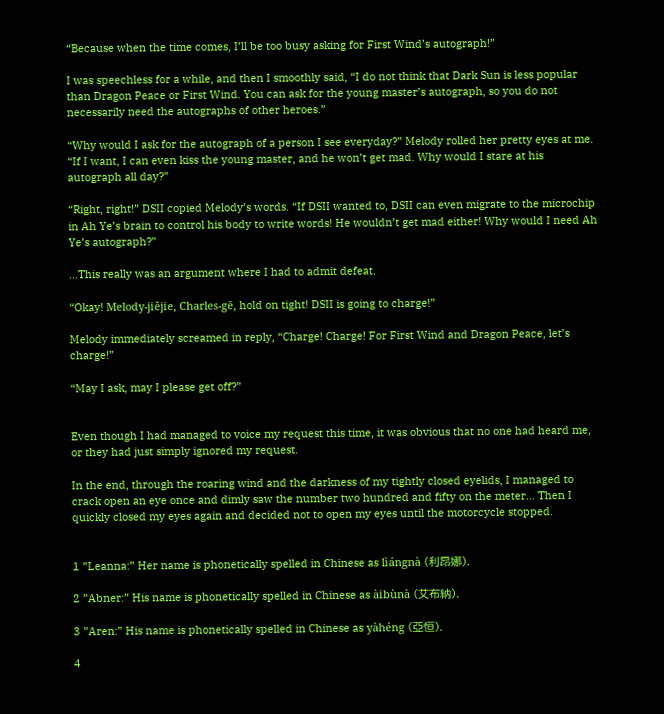“Because when the time comes, I’ll be too busy asking for First Wind’s autograph!”

I was speechless for a while, and then I smoothly said, “I do not think that Dark Sun is less popular than Dragon Peace or First Wind. You can ask for the young master’s autograph, so you do not necessarily need the autographs of other heroes.”

“Why would I ask for the autograph of a person I see everyday?” Melody rolled her pretty eyes at me. “If I want, I can even kiss the young master, and he won’t get mad. Why would I stare at his autograph all day?”

“Right, right!” DSII copied Melody’s words. “If DSII wanted to, DSII can even migrate to the microchip in Ah Ye’s brain to control his body to write words! He wouldn’t get mad either! Why would I need Ah Ye’s autograph?”

…This really was an argument where I had to admit defeat.

“Okay! Melody-jiějie, Charles-gē, hold on tight! DSII is going to charge!”

Melody immediately screamed in reply, “Charge! Charge! For First Wind and Dragon Peace, let’s charge!”

“May I ask, may I please get off?”


Even though I had managed to voice my request this time, it was obvious that no one had heard me, or they had just simply ignored my request.

In the end, through the roaring wind and the darkness of my tightly closed eyelids, I managed to crack open an eye once and dimly saw the number two hundred and fifty on the meter… Then I quickly closed my eyes again and decided not to open my eyes until the motorcycle stopped.


1 ”Leanna:” Her name is phonetically spelled in Chinese as lìángnà (利昂娜).

2 ”Abner:” His name is phonetically spelled in Chinese as àibùnà (艾布納).

3 ”Aren:” His name is phonetically spelled in Chinese as yàhéng (亞恒).

4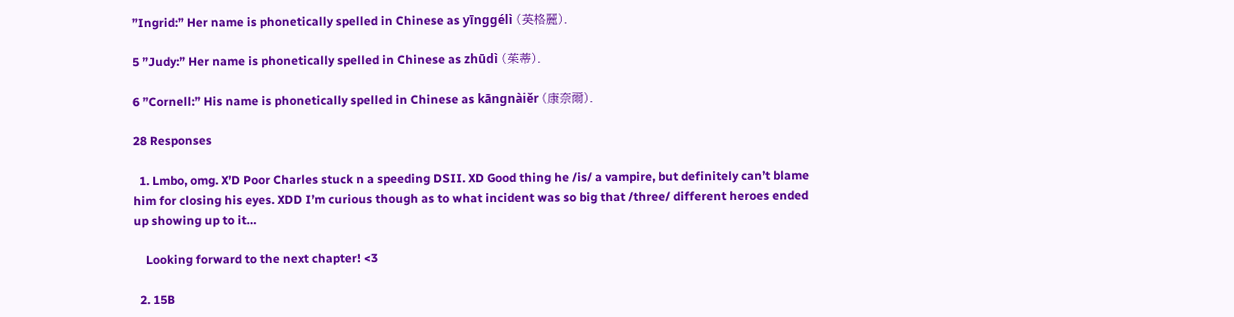”Ingrid:” Her name is phonetically spelled in Chinese as yīnggélì (英格麗).

5 ”Judy:” Her name is phonetically spelled in Chinese as zhūdì (茱蒂).

6 ”Cornell:” His name is phonetically spelled in Chinese as kāngnàiěr (康奈爾).

28 Responses

  1. Lmbo, omg. X’D Poor Charles stuck n a speeding DSII. XD Good thing he /is/ a vampire, but definitely can’t blame him for closing his eyes. XDD I’m curious though as to what incident was so big that /three/ different heroes ended up showing up to it…

    Looking forward to the next chapter! <3

  2. 15B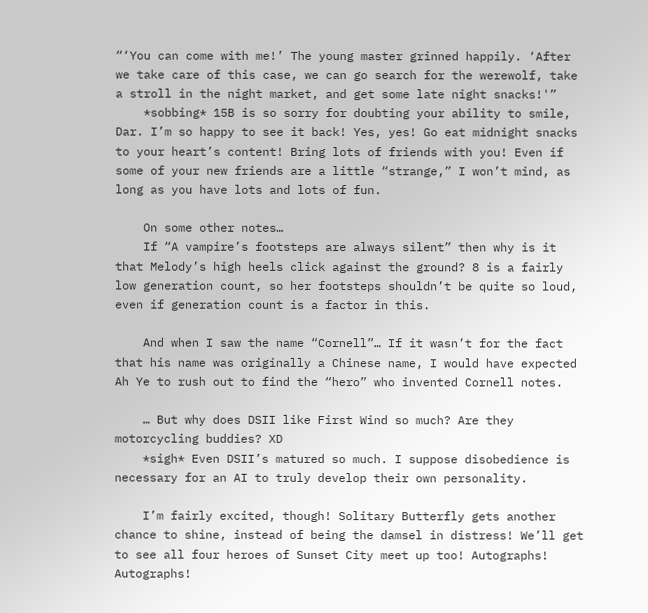“‘You can come with me!’ The young master grinned happily. ‘After we take care of this case, we can go search for the werewolf, take a stroll in the night market, and get some late night snacks!'”
    *sobbing* 15B is so sorry for doubting your ability to smile, Dar. I’m so happy to see it back! Yes, yes! Go eat midnight snacks to your heart’s content! Bring lots of friends with you! Even if some of your new friends are a little “strange,” I won’t mind, as long as you have lots and lots of fun.

    On some other notes…
    If “A vampire’s footsteps are always silent” then why is it that Melody’s high heels click against the ground? 8 is a fairly low generation count, so her footsteps shouldn’t be quite so loud, even if generation count is a factor in this.

    And when I saw the name “Cornell”… If it wasn’t for the fact that his name was originally a Chinese name, I would have expected Ah Ye to rush out to find the “hero” who invented Cornell notes.

    … But why does DSII like First Wind so much? Are they motorcycling buddies? XD
    *sigh* Even DSII’s matured so much. I suppose disobedience is necessary for an AI to truly develop their own personality.

    I’m fairly excited, though! Solitary Butterfly gets another chance to shine, instead of being the damsel in distress! We’ll get to see all four heroes of Sunset City meet up too! Autographs! Autographs!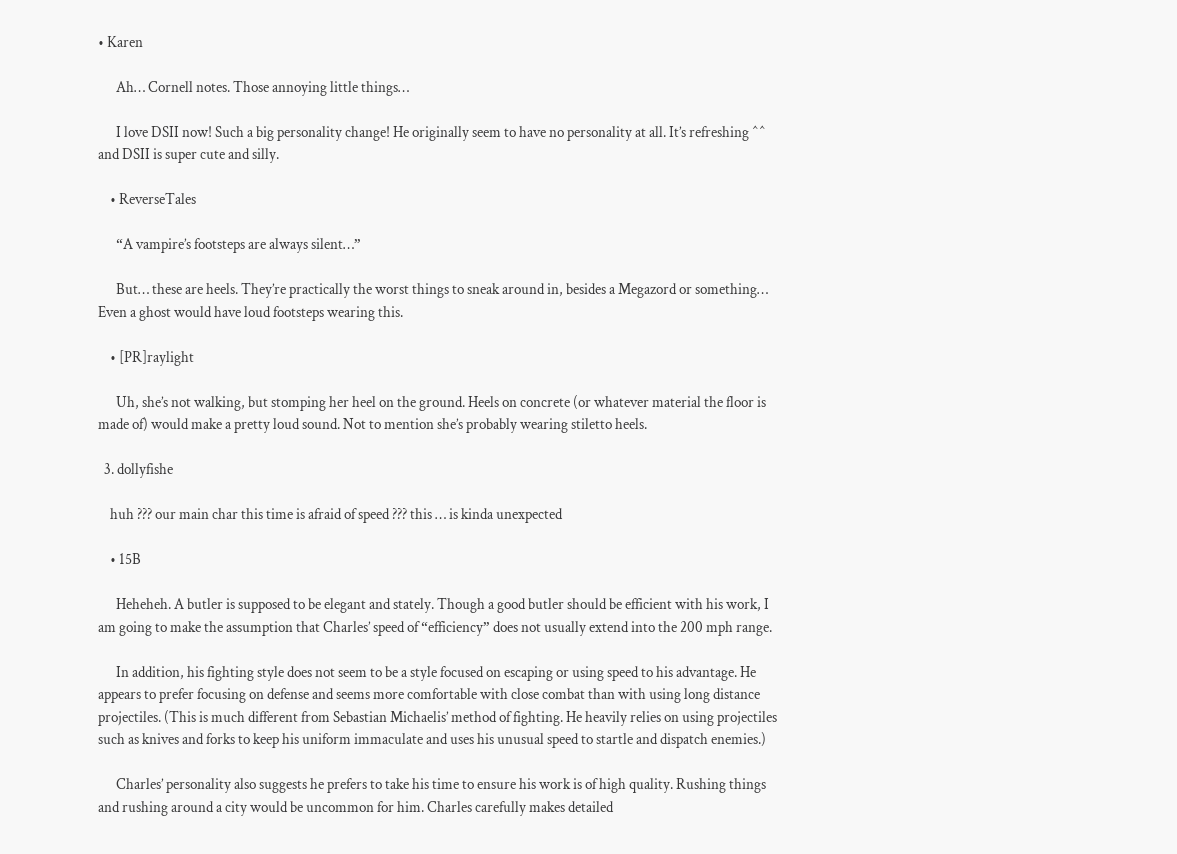• Karen

      Ah… Cornell notes. Those annoying little things…

      I love DSII now! Such a big personality change! He originally seem to have no personality at all. It’s refreshing ^^ and DSII is super cute and silly.

    • ReverseTales

      “A vampire’s footsteps are always silent…”

      But… these are heels. They’re practically the worst things to sneak around in, besides a Megazord or something… Even a ghost would have loud footsteps wearing this.

    • [PR]raylight

      Uh, she’s not walking, but stomping her heel on the ground. Heels on concrete (or whatever material the floor is made of) would make a pretty loud sound. Not to mention she’s probably wearing stiletto heels.

  3. dollyfishe

    huh ??? our main char this time is afraid of speed ??? this … is kinda unexpected

    • 15B

      Heheheh. A butler is supposed to be elegant and stately. Though a good butler should be efficient with his work, I am going to make the assumption that Charles’ speed of “efficiency” does not usually extend into the 200 mph range.

      In addition, his fighting style does not seem to be a style focused on escaping or using speed to his advantage. He appears to prefer focusing on defense and seems more comfortable with close combat than with using long distance projectiles. (This is much different from Sebastian Michaelis’ method of fighting. He heavily relies on using projectiles such as knives and forks to keep his uniform immaculate and uses his unusual speed to startle and dispatch enemies.)

      Charles’ personality also suggests he prefers to take his time to ensure his work is of high quality. Rushing things and rushing around a city would be uncommon for him. Charles carefully makes detailed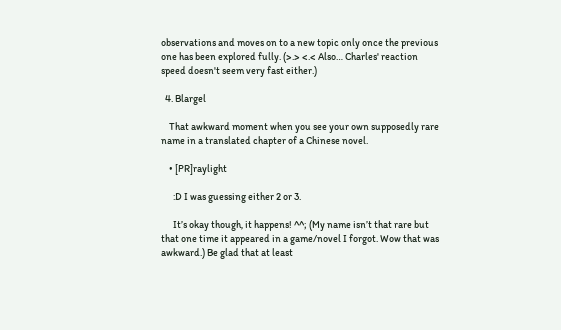observations and moves on to a new topic only once the previous one has been explored fully. (>.> <.< Also… Charles' reaction speed doesn't seem very fast either.)

  4. Blargel

    That awkward moment when you see your own supposedly rare name in a translated chapter of a Chinese novel.

    • [PR]raylight

      :D I was guessing either 2 or 3.

      It’s okay though, it happens! ^^; (My name isn’t that rare but that one time it appeared in a game/novel I forgot. Wow that was awkward.) Be glad that at least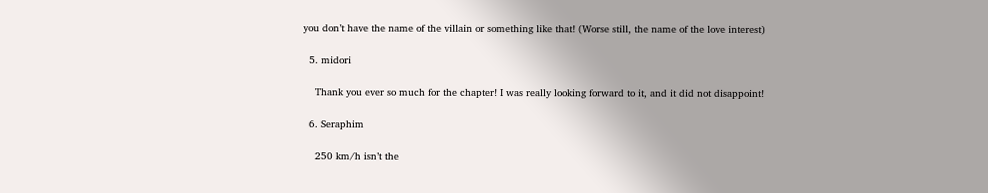you don’t have the name of the villain or something like that! (Worse still, the name of the love interest)

  5. midori

    Thank you ever so much for the chapter! I was really looking forward to it, and it did not disappoint!

  6. Seraphim

    250 km/h isn’t the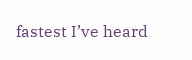fastest I’ve heard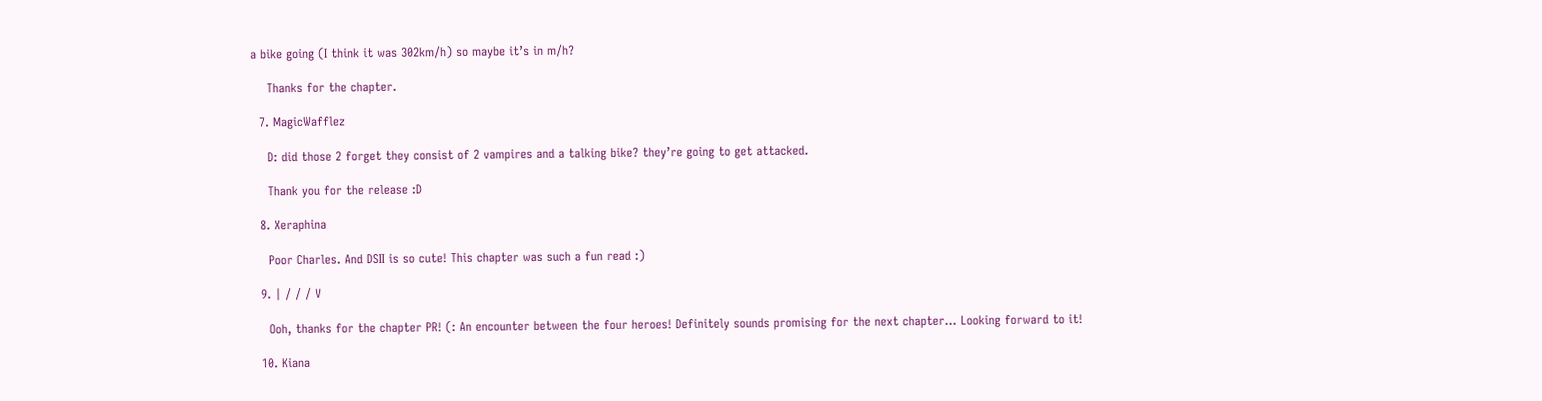a bike going (I think it was 302km/h) so maybe it’s in m/h?

    Thanks for the chapter.

  7. MagicWafflez

    D: did those 2 forget they consist of 2 vampires and a talking bike? they’re going to get attacked.

    Thank you for the release :D

  8. Xeraphina

    Poor Charles. And DSII is so cute! This chapter was such a fun read :)

  9. | / / / V

    Ooh, thanks for the chapter PR! (: An encounter between the four heroes! Definitely sounds promising for the next chapter… Looking forward to it!

  10. Kiana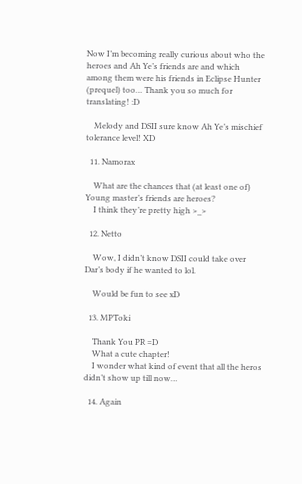Now I’m becoming really curious about who the heroes and Ah Ye’s friends are and which among them were his friends in Eclipse Hunter (prequel) too… Thank you so much for translating! :D

    Melody and DSII sure know Ah Ye’s mischief tolerance level! XD

  11. Namorax

    What are the chances that (at least one of) Young master’s friends are heroes?
    I think they’re pretty high >_>

  12. Netto

    Wow, I didn’t know DSII could take over Dar’s body if he wanted to lol.

    Would be fun to see xD

  13. MPToki

    Thank You PR =D
    What a cute chapter!
    I wonder what kind of event that all the heros didn’t show up till now…

  14. Again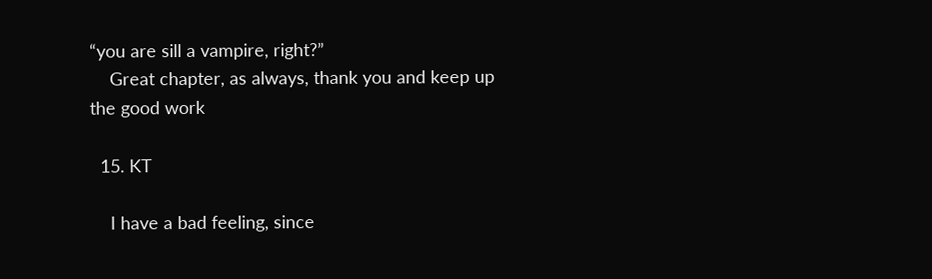“you are sill a vampire, right?”
    Great chapter, as always, thank you and keep up the good work

  15. KT

    I have a bad feeling, since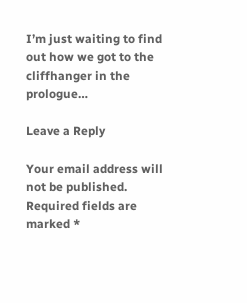I’m just waiting to find out how we got to the cliffhanger in the prologue…

Leave a Reply

Your email address will not be published. Required fields are marked *